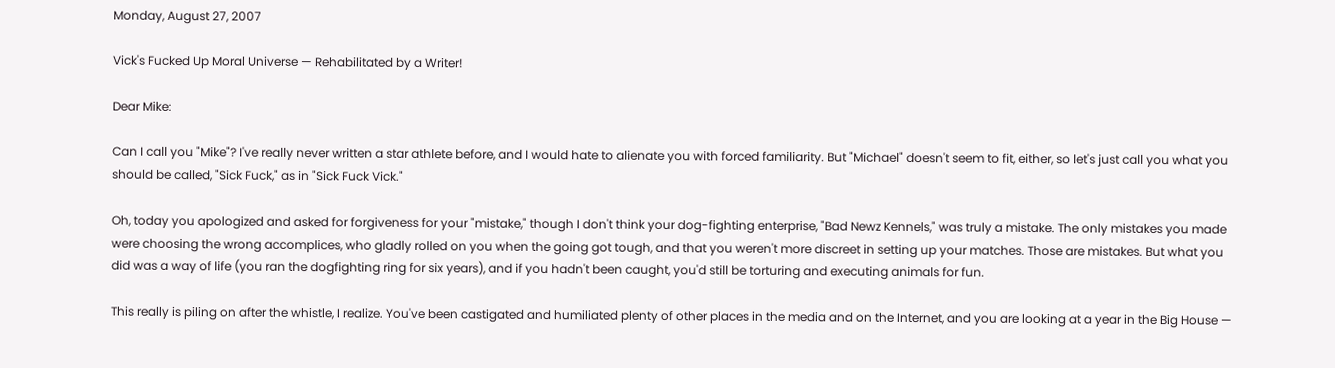Monday, August 27, 2007

Vick's Fucked Up Moral Universe — Rehabilitated by a Writer!

Dear Mike:

Can I call you "Mike"? I've really never written a star athlete before, and I would hate to alienate you with forced familiarity. But "Michael" doesn't seem to fit, either, so let's just call you what you should be called, "Sick Fuck," as in "Sick Fuck Vick."

Oh, today you apologized and asked for forgiveness for your "mistake," though I don't think your dog-fighting enterprise, "Bad Newz Kennels," was truly a mistake. The only mistakes you made were choosing the wrong accomplices, who gladly rolled on you when the going got tough, and that you weren't more discreet in setting up your matches. Those are mistakes. But what you did was a way of life (you ran the dogfighting ring for six years), and if you hadn't been caught, you'd still be torturing and executing animals for fun.

This really is piling on after the whistle, I realize. You've been castigated and humiliated plenty of other places in the media and on the Internet, and you are looking at a year in the Big House —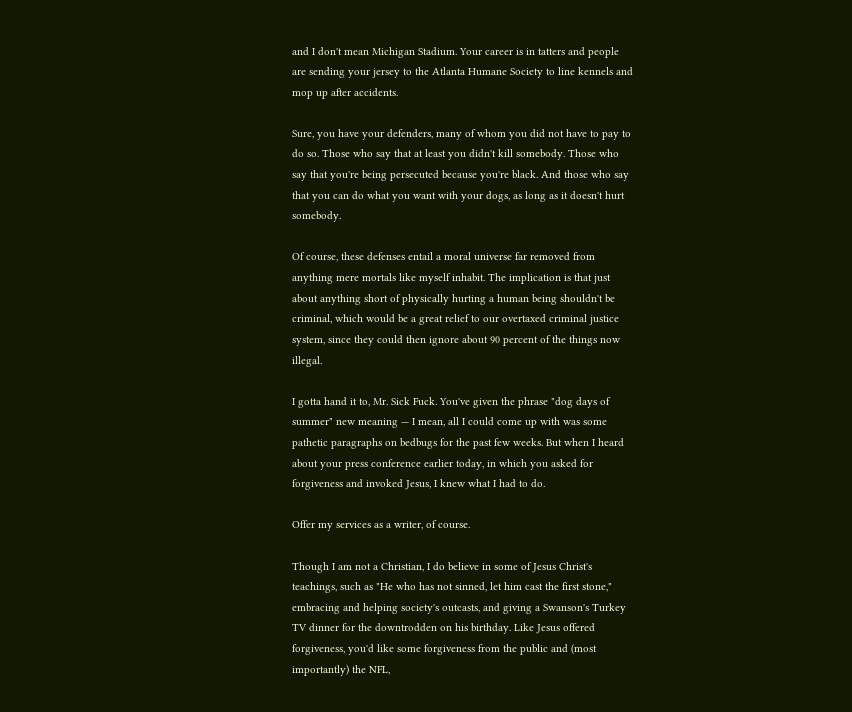and I don't mean Michigan Stadium. Your career is in tatters and people are sending your jersey to the Atlanta Humane Society to line kennels and mop up after accidents.

Sure, you have your defenders, many of whom you did not have to pay to do so. Those who say that at least you didn't kill somebody. Those who say that you're being persecuted because you're black. And those who say that you can do what you want with your dogs, as long as it doesn't hurt somebody.

Of course, these defenses entail a moral universe far removed from anything mere mortals like myself inhabit. The implication is that just about anything short of physically hurting a human being shouldn't be criminal, which would be a great relief to our overtaxed criminal justice system, since they could then ignore about 90 percent of the things now illegal.

I gotta hand it to, Mr. Sick Fuck. You've given the phrase "dog days of summer" new meaning — I mean, all I could come up with was some pathetic paragraphs on bedbugs for the past few weeks. But when I heard about your press conference earlier today, in which you asked for forgiveness and invoked Jesus, I knew what I had to do.

Offer my services as a writer, of course.

Though I am not a Christian, I do believe in some of Jesus Christ's teachings, such as "He who has not sinned, let him cast the first stone," embracing and helping society's outcasts, and giving a Swanson's Turkey TV dinner for the downtrodden on his birthday. Like Jesus offered forgiveness, you'd like some forgiveness from the public and (most importantly) the NFL,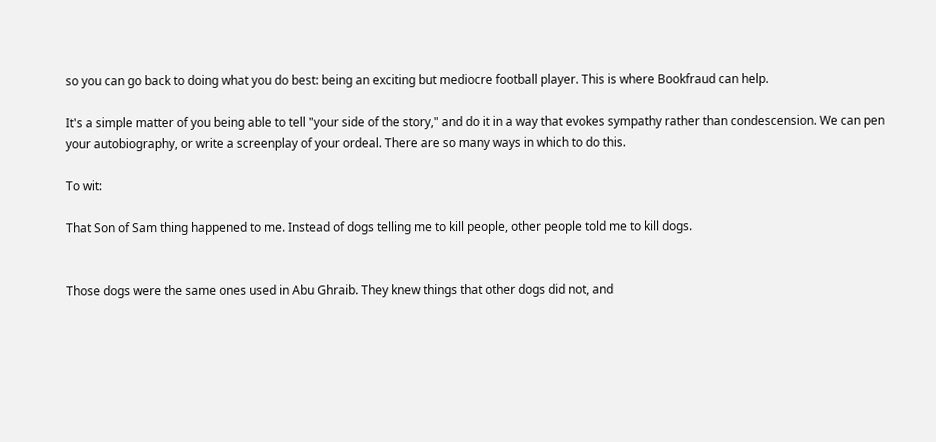so you can go back to doing what you do best: being an exciting but mediocre football player. This is where Bookfraud can help.

It's a simple matter of you being able to tell "your side of the story," and do it in a way that evokes sympathy rather than condescension. We can pen your autobiography, or write a screenplay of your ordeal. There are so many ways in which to do this.

To wit:

That Son of Sam thing happened to me. Instead of dogs telling me to kill people, other people told me to kill dogs.


Those dogs were the same ones used in Abu Ghraib. They knew things that other dogs did not, and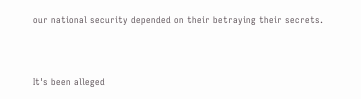our national security depended on their betraying their secrets.



It's been alleged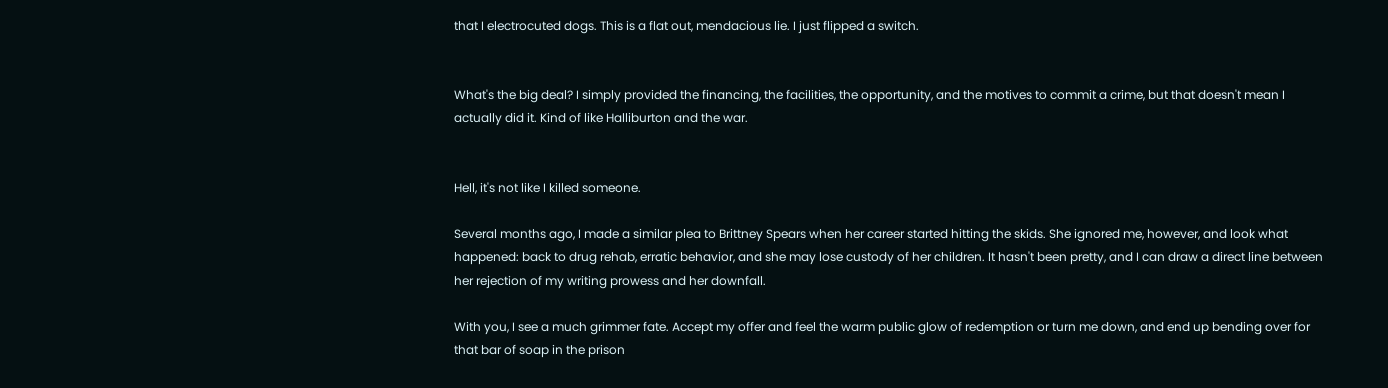that I electrocuted dogs. This is a flat out, mendacious lie. I just flipped a switch.


What's the big deal? I simply provided the financing, the facilities, the opportunity, and the motives to commit a crime, but that doesn't mean I actually did it. Kind of like Halliburton and the war.


Hell, it's not like I killed someone.

Several months ago, I made a similar plea to Brittney Spears when her career started hitting the skids. She ignored me, however, and look what happened: back to drug rehab, erratic behavior, and she may lose custody of her children. It hasn't been pretty, and I can draw a direct line between her rejection of my writing prowess and her downfall.

With you, I see a much grimmer fate. Accept my offer and feel the warm public glow of redemption or turn me down, and end up bending over for that bar of soap in the prison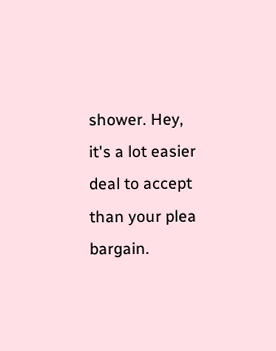shower. Hey, it's a lot easier deal to accept than your plea bargain.